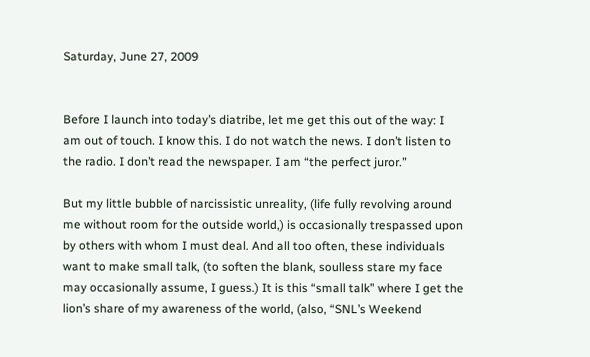Saturday, June 27, 2009


Before I launch into today’s diatribe, let me get this out of the way: I am out of touch. I know this. I do not watch the news. I don’t listen to the radio. I don’t read the newspaper. I am “the perfect juror.”

But my little bubble of narcissistic unreality, (life fully revolving around me without room for the outside world,) is occasionally trespassed upon by others with whom I must deal. And all too often, these individuals want to make small talk, (to soften the blank, soulless stare my face may occasionally assume, I guess.) It is this “small talk” where I get the lion’s share of my awareness of the world, (also, “SNL’s Weekend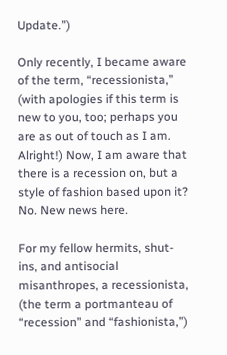Update.”)

Only recently, I became aware of the term, “recessionista,” (with apologies if this term is new to you, too; perhaps you are as out of touch as I am. Alright!) Now, I am aware that there is a recession on, but a style of fashion based upon it? No. New news here.

For my fellow hermits, shut-ins, and antisocial misanthropes, a recessionista, (the term a portmanteau of “recession” and “fashionista,”)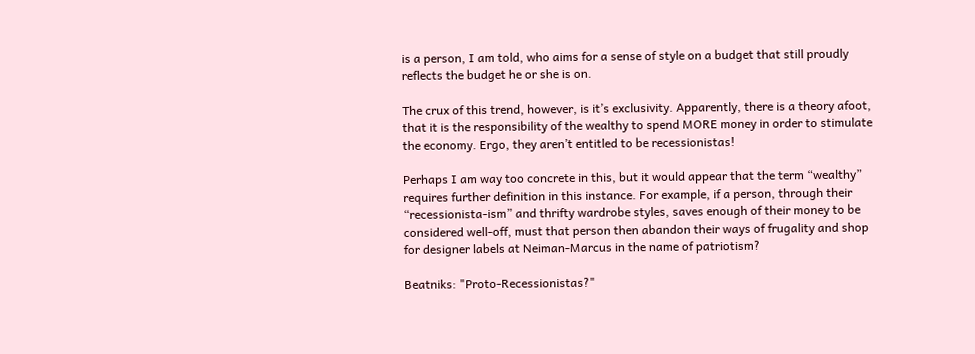is a person, I am told, who aims for a sense of style on a budget that still proudly reflects the budget he or she is on.

The crux of this trend, however, is it’s exclusivity. Apparently, there is a theory afoot, that it is the responsibility of the wealthy to spend MORE money in order to stimulate the economy. Ergo, they aren’t entitled to be recessionistas!

Perhaps I am way too concrete in this, but it would appear that the term “wealthy” requires further definition in this instance. For example, if a person, through their “recessionista-ism” and thrifty wardrobe styles, saves enough of their money to be considered well-off, must that person then abandon their ways of frugality and shop for designer labels at Neiman-Marcus in the name of patriotism?

Beatniks: "Proto-Recessionistas?"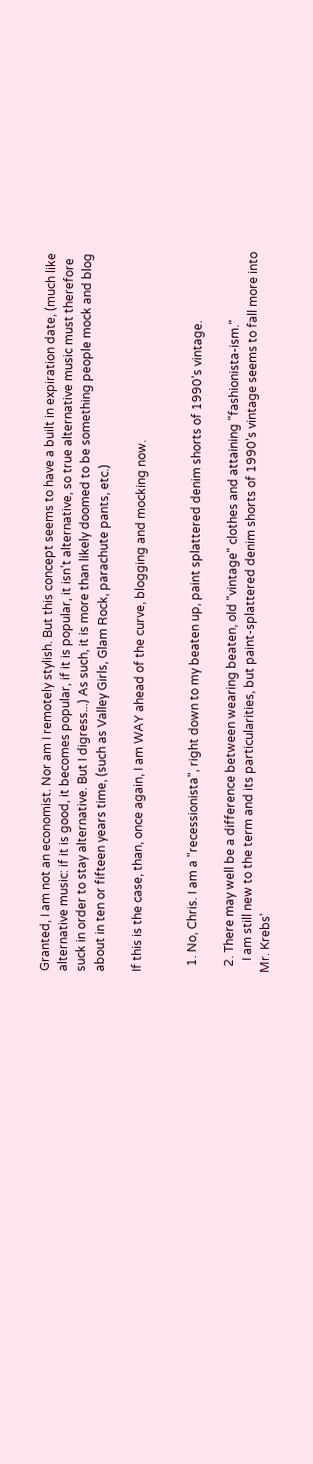Granted, I am not an economist. Nor am I remotely stylish. But this concept seems to have a built in expiration date, (much like alternative music: if it is good, it becomes popular, if it is popular, it isn’t alternative, so true alternative music must therefore suck in order to stay alternative. But I digress...) As such, it is more than likely doomed to be something people mock and blog about in ten or fifteen years time, (such as Valley Girls, Glam Rock, parachute pants, etc.)

If this is the case, than, once again, I am WAY ahead of the curve, blogging and mocking now.


  1. No, Chris. I am a "recessionista", right down to my beaten up, paint splattered denim shorts of 1990's vintage.

  2. There may well be a difference between wearing beaten, old "vintage" clothes and attaining "fashionista-ism."
    I am still new to the term and its particularities, but paint-splattered denim shorts of 1990's vintage seems to fall more into Mr. Krebs'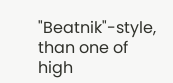"Beatnik"-style, than one of high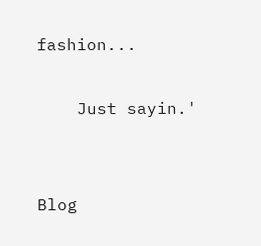fashion...

    Just sayin.'


Blog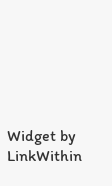Widget by LinkWithin